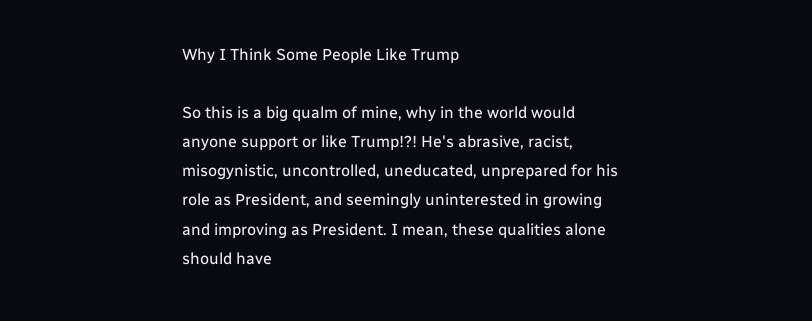Why I Think Some People Like Trump

So this is a big qualm of mine, why in the world would anyone support or like Trump!?! He's abrasive, racist, misogynistic, uncontrolled, uneducated, unprepared for his role as President, and seemingly uninterested in growing and improving as President. I mean, these qualities alone should have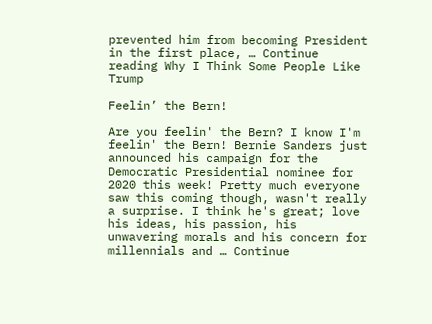prevented him from becoming President in the first place, … Continue reading Why I Think Some People Like Trump

Feelin’ the Bern!

Are you feelin' the Bern? I know I'm feelin' the Bern! Bernie Sanders just announced his campaign for the Democratic Presidential nominee for 2020 this week! Pretty much everyone saw this coming though, wasn't really a surprise. I think he's great; love his ideas, his passion, his unwavering morals and his concern for millennials and … Continue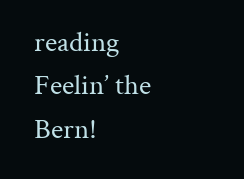reading Feelin’ the Bern!